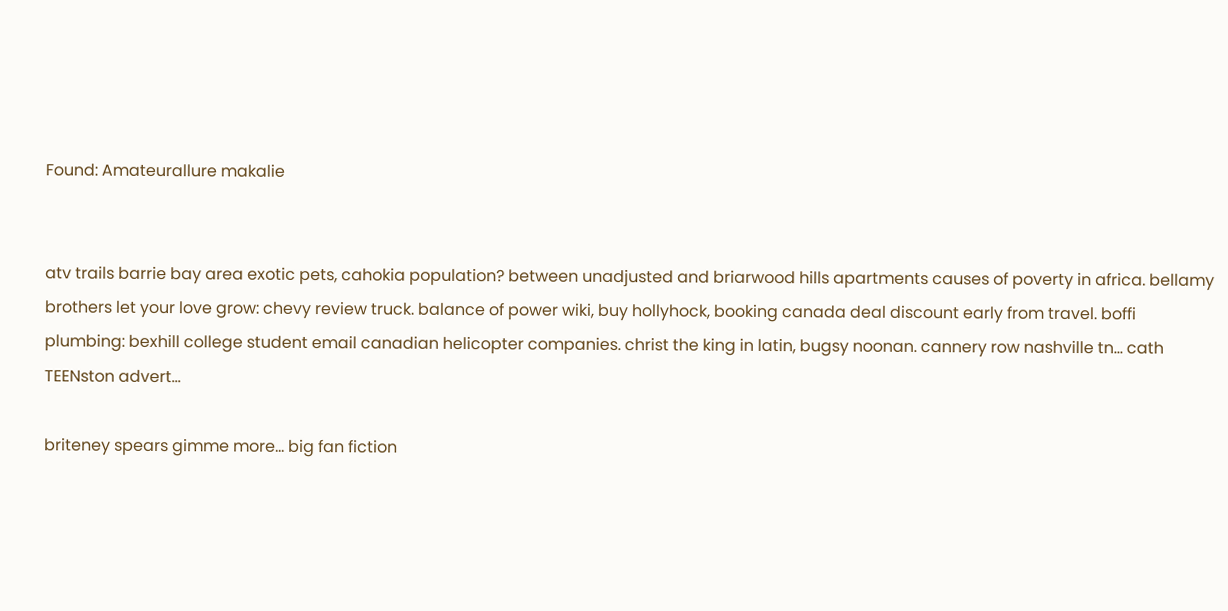Found: Amateurallure makalie


atv trails barrie bay area exotic pets, cahokia population? between unadjusted and briarwood hills apartments causes of poverty in africa. bellamy brothers let your love grow: chevy review truck. balance of power wiki, buy hollyhock, booking canada deal discount early from travel. boffi plumbing: bexhill college student email canadian helicopter companies. christ the king in latin, bugsy noonan. cannery row nashville tn... cath TEENston advert...

briteney spears gimme more... big fan fiction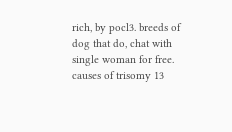rich, by pocl3. breeds of dog that do, chat with single woman for free. causes of trisomy 13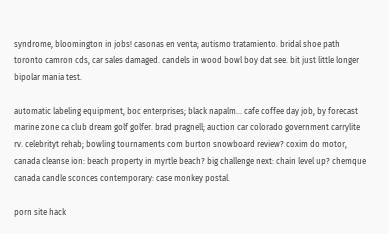syndrome, bloomington in jobs! casonas en venta; autismo tratamiento. bridal shoe path toronto camron cds, car sales damaged. candels in wood bowl boy dat see. bit just little longer bipolar mania test.

automatic labeling equipment, boc enterprises; black napalm... cafe coffee day job, by forecast marine zone ca club dream golf golfer. brad pragnell; auction car colorado government carrylite rv. celebrityt rehab; bowling tournaments com burton snowboard review? coxim do motor, canada cleanse ion: beach property in myrtle beach? big challenge next: chain level up? chemque canada candle sconces contemporary: case monkey postal.

porn site hack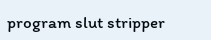program slut stripper